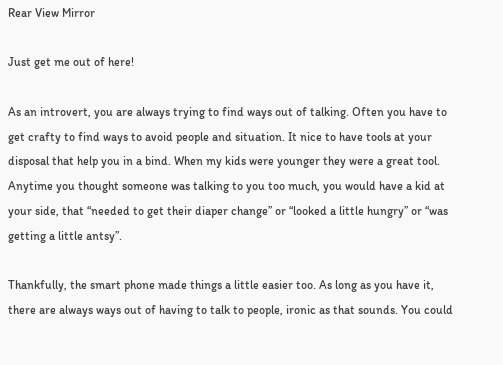Rear View Mirror

Just get me out of here!

As an introvert, you are always trying to find ways out of talking. Often you have to get crafty to find ways to avoid people and situation. It nice to have tools at your disposal that help you in a bind. When my kids were younger they were a great tool. Anytime you thought someone was talking to you too much, you would have a kid at your side, that “needed to get their diaper change” or “looked a little hungry” or “was getting a little antsy”.

Thankfully, the smart phone made things a little easier too. As long as you have it, there are always ways out of having to talk to people, ironic as that sounds. You could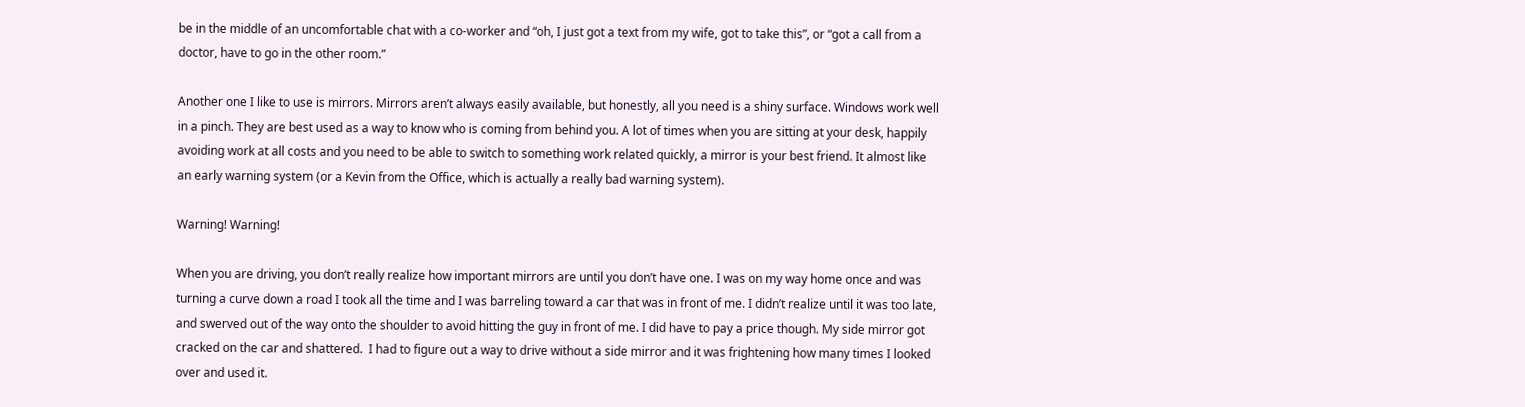be in the middle of an uncomfortable chat with a co-worker and “oh, I just got a text from my wife, got to take this”, or “got a call from a doctor, have to go in the other room.”

Another one I like to use is mirrors. Mirrors aren’t always easily available, but honestly, all you need is a shiny surface. Windows work well in a pinch. They are best used as a way to know who is coming from behind you. A lot of times when you are sitting at your desk, happily avoiding work at all costs and you need to be able to switch to something work related quickly, a mirror is your best friend. It almost like an early warning system (or a Kevin from the Office, which is actually a really bad warning system).

Warning! Warning!

When you are driving, you don’t really realize how important mirrors are until you don’t have one. I was on my way home once and was turning a curve down a road I took all the time and I was barreling toward a car that was in front of me. I didn’t realize until it was too late, and swerved out of the way onto the shoulder to avoid hitting the guy in front of me. I did have to pay a price though. My side mirror got cracked on the car and shattered.  I had to figure out a way to drive without a side mirror and it was frightening how many times I looked over and used it.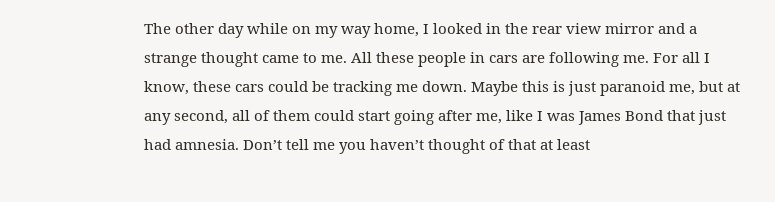The other day while on my way home, I looked in the rear view mirror and a strange thought came to me. All these people in cars are following me. For all I know, these cars could be tracking me down. Maybe this is just paranoid me, but at any second, all of them could start going after me, like I was James Bond that just had amnesia. Don’t tell me you haven’t thought of that at least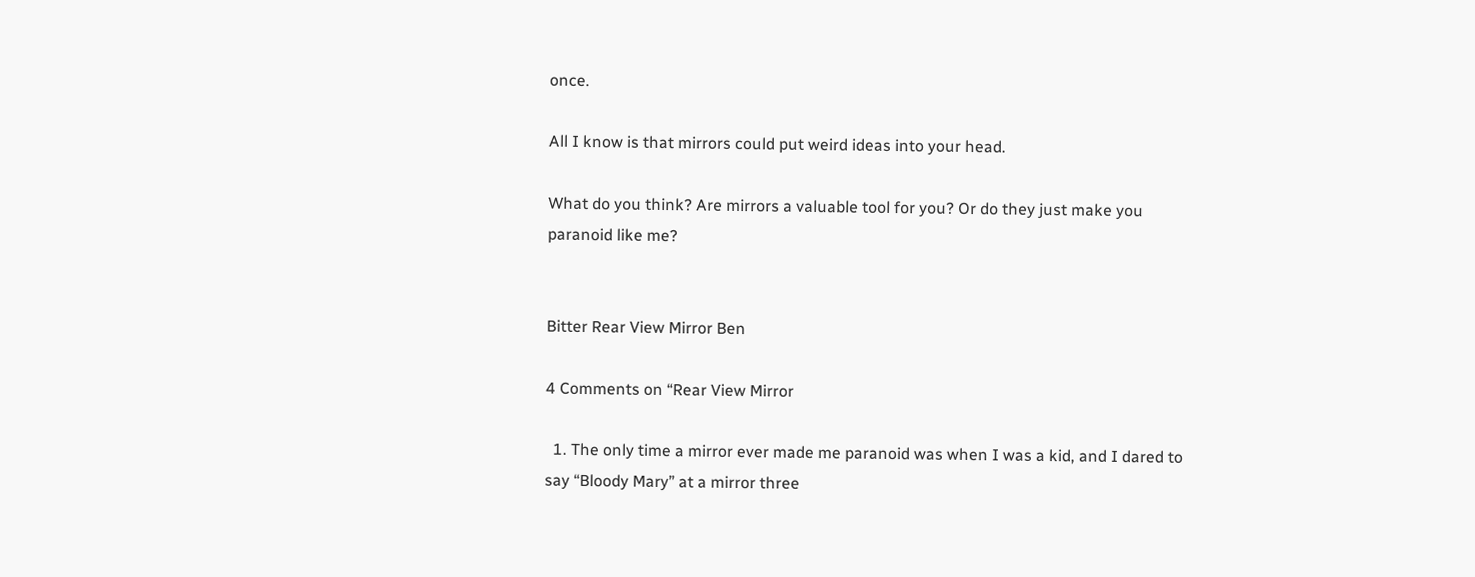once.

All I know is that mirrors could put weird ideas into your head.

What do you think? Are mirrors a valuable tool for you? Or do they just make you paranoid like me?


Bitter Rear View Mirror Ben

4 Comments on “Rear View Mirror

  1. The only time a mirror ever made me paranoid was when I was a kid, and I dared to say “Bloody Mary” at a mirror three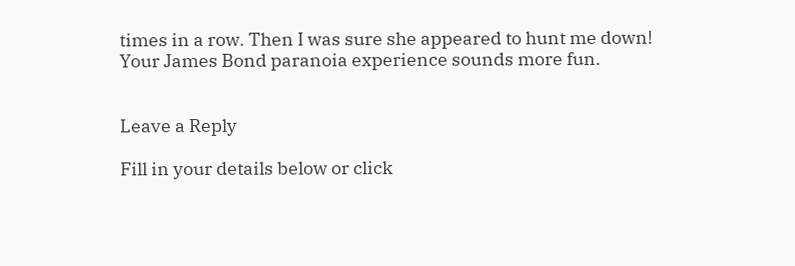times in a row. Then I was sure she appeared to hunt me down! Your James Bond paranoia experience sounds more fun.


Leave a Reply

Fill in your details below or click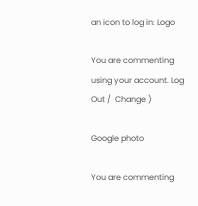an icon to log in: Logo

You are commenting using your account. Log Out /  Change )

Google photo

You are commenting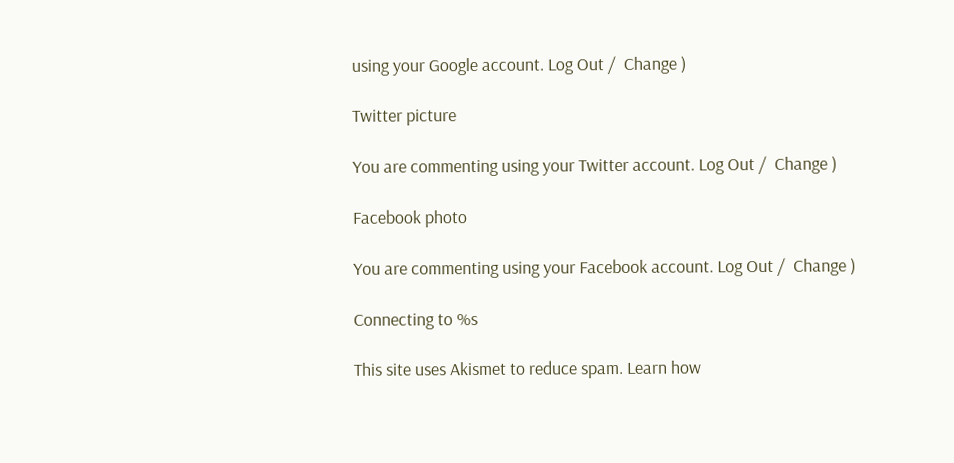using your Google account. Log Out /  Change )

Twitter picture

You are commenting using your Twitter account. Log Out /  Change )

Facebook photo

You are commenting using your Facebook account. Log Out /  Change )

Connecting to %s

This site uses Akismet to reduce spam. Learn how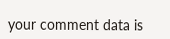your comment data is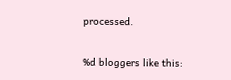processed.

%d bloggers like this: